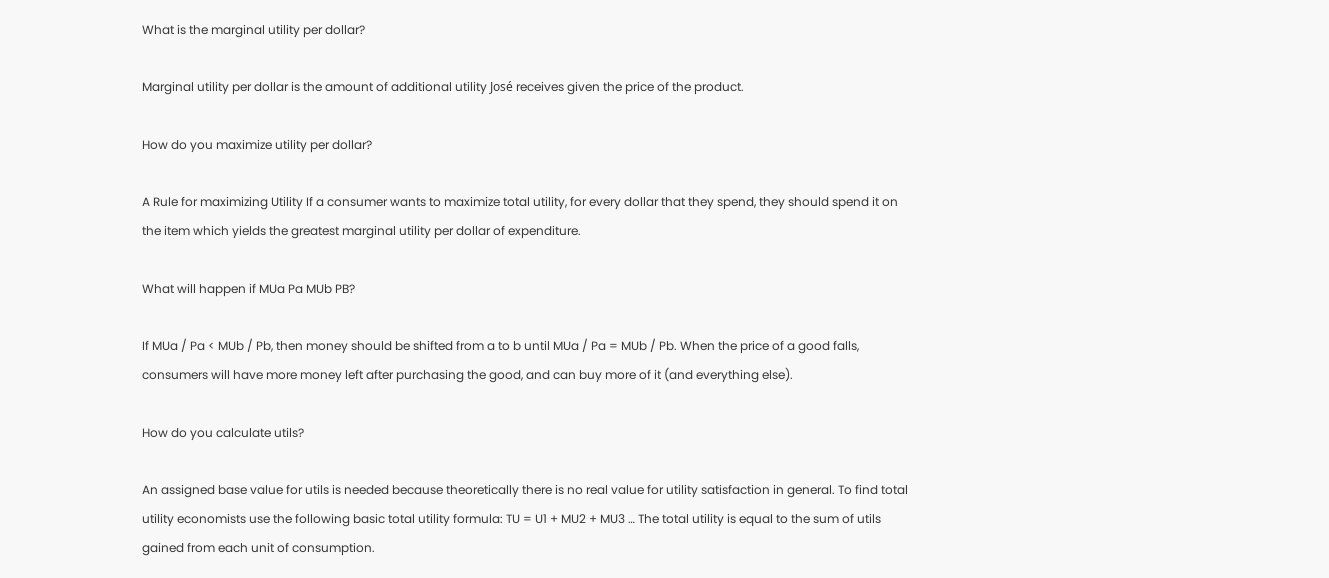What is the marginal utility per dollar?

Marginal utility per dollar is the amount of additional utility José receives given the price of the product.

How do you maximize utility per dollar?

A Rule for maximizing Utility If a consumer wants to maximize total utility, for every dollar that they spend, they should spend it on the item which yields the greatest marginal utility per dollar of expenditure.

What will happen if MUa Pa MUb PB?

If MUa / Pa < MUb / Pb, then money should be shifted from a to b until MUa / Pa = MUb / Pb. When the price of a good falls, consumers will have more money left after purchasing the good, and can buy more of it (and everything else).

How do you calculate utils?

An assigned base value for utils is needed because theoretically there is no real value for utility satisfaction in general. To find total utility economists use the following basic total utility formula: TU = U1 + MU2 + MU3 … The total utility is equal to the sum of utils gained from each unit of consumption.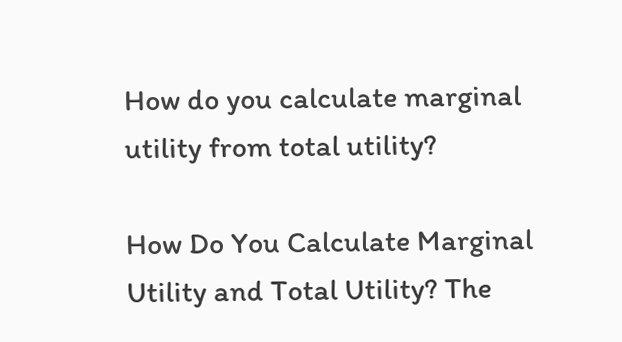How do you calculate marginal utility from total utility?

How Do You Calculate Marginal Utility and Total Utility? The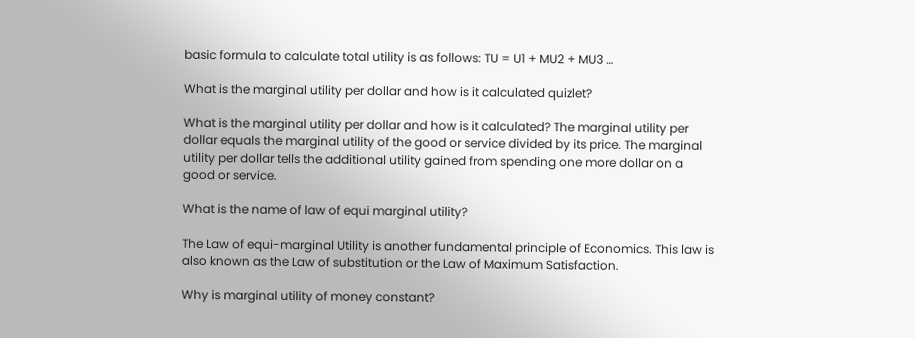basic formula to calculate total utility is as follows: TU = U1 + MU2 + MU3 …

What is the marginal utility per dollar and how is it calculated quizlet?

What is the marginal utility per dollar and how is it calculated? The marginal utility per dollar equals the marginal utility of the good or service divided by its price. The marginal utility per dollar tells the additional utility gained from spending one more dollar on a good or service.

What is the name of law of equi marginal utility?

The Law of equi-marginal Utility is another fundamental principle of Economics. This law is also known as the Law of substitution or the Law of Maximum Satisfaction.

Why is marginal utility of money constant?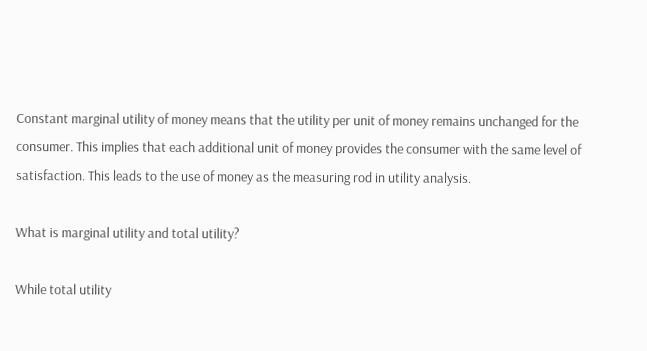Constant marginal utility of money means that the utility per unit of money remains unchanged for the consumer. This implies that each additional unit of money provides the consumer with the same level of satisfaction. This leads to the use of money as the measuring rod in utility analysis.

What is marginal utility and total utility?

While total utility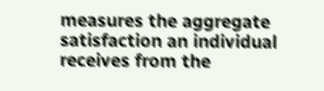measures the aggregate satisfaction an individual receives from the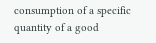consumption of a specific quantity of a good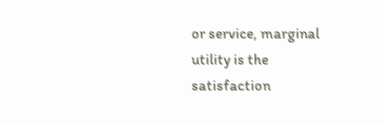or service, marginal utility is the satisfaction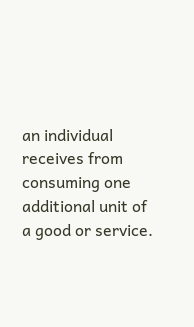an individual receives from consuming one additional unit of a good or service.